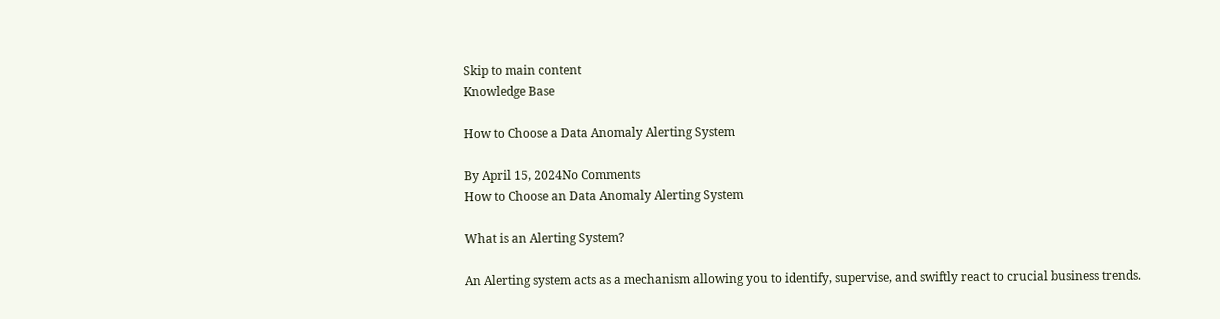Skip to main content
Knowledge Base

How to Choose a Data Anomaly Alerting System

By April 15, 2024No Comments
How to Choose an Data Anomaly Alerting System

What is an Alerting System?

An Alerting system acts as a mechanism allowing you to identify, supervise, and swiftly react to crucial business trends.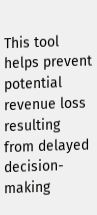This tool helps prevent potential revenue loss resulting from delayed decision-making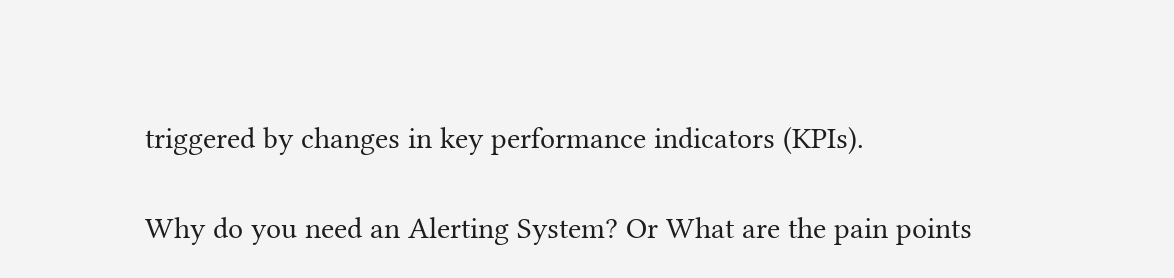triggered by changes in key performance indicators (KPIs).

Why do you need an Alerting System? Or What are the pain points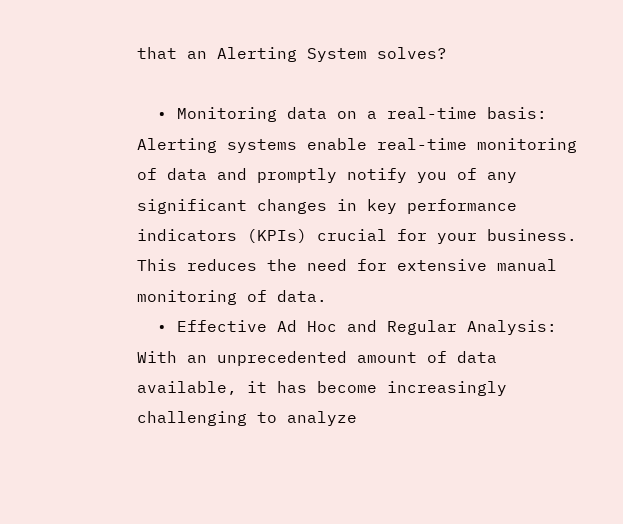that an Alerting System solves?

  • Monitoring data on a real-time basis: Alerting systems enable real-time monitoring of data and promptly notify you of any significant changes in key performance indicators (KPIs) crucial for your business. This reduces the need for extensive manual monitoring of data.
  • Effective Ad Hoc and Regular Analysis: With an unprecedented amount of data available, it has become increasingly challenging to analyze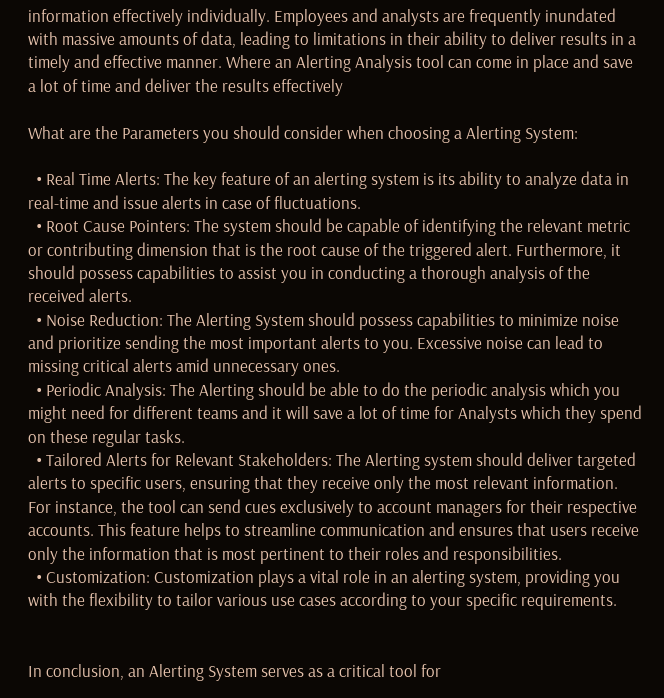information effectively individually. Employees and analysts are frequently inundated with massive amounts of data, leading to limitations in their ability to deliver results in a timely and effective manner. Where an Alerting Analysis tool can come in place and save a lot of time and deliver the results effectively

What are the Parameters you should consider when choosing a Alerting System:

  • Real Time Alerts: The key feature of an alerting system is its ability to analyze data in real-time and issue alerts in case of fluctuations.
  • Root Cause Pointers: The system should be capable of identifying the relevant metric or contributing dimension that is the root cause of the triggered alert. Furthermore, it should possess capabilities to assist you in conducting a thorough analysis of the received alerts.
  • Noise Reduction: The Alerting System should possess capabilities to minimize noise and prioritize sending the most important alerts to you. Excessive noise can lead to missing critical alerts amid unnecessary ones.
  • Periodic Analysis: The Alerting should be able to do the periodic analysis which you might need for different teams and it will save a lot of time for Analysts which they spend on these regular tasks.
  • Tailored Alerts for Relevant Stakeholders: The Alerting system should deliver targeted alerts to specific users, ensuring that they receive only the most relevant information. For instance, the tool can send cues exclusively to account managers for their respective accounts. This feature helps to streamline communication and ensures that users receive only the information that is most pertinent to their roles and responsibilities.
  • Customization: Customization plays a vital role in an alerting system, providing you with the flexibility to tailor various use cases according to your specific requirements.


In conclusion, an Alerting System serves as a critical tool for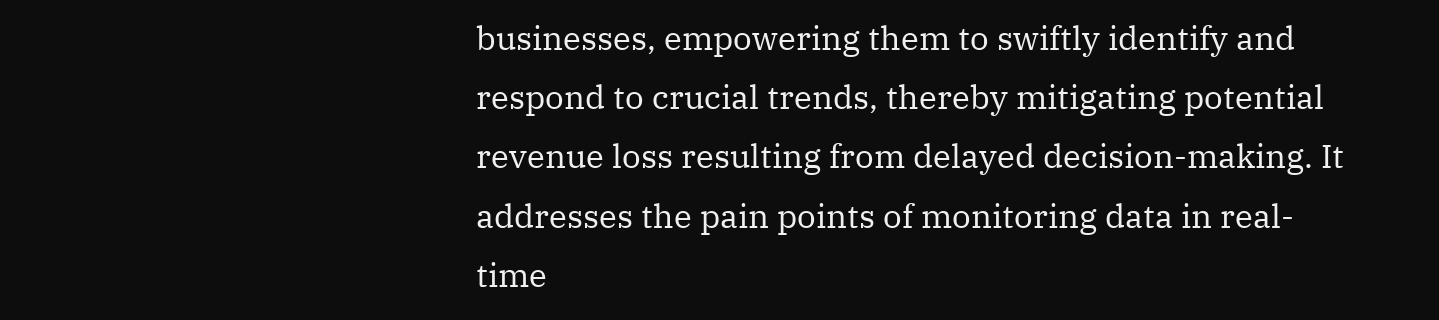businesses, empowering them to swiftly identify and respond to crucial trends, thereby mitigating potential revenue loss resulting from delayed decision-making. It addresses the pain points of monitoring data in real-time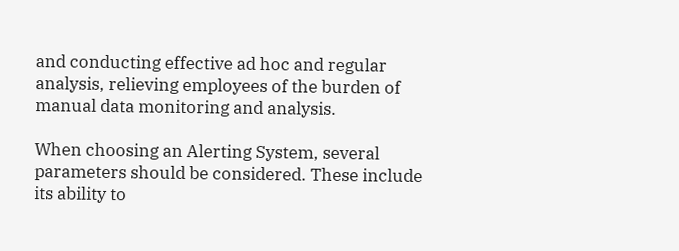and conducting effective ad hoc and regular analysis, relieving employees of the burden of manual data monitoring and analysis.

When choosing an Alerting System, several parameters should be considered. These include its ability to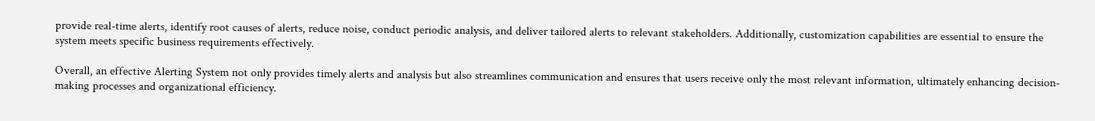provide real-time alerts, identify root causes of alerts, reduce noise, conduct periodic analysis, and deliver tailored alerts to relevant stakeholders. Additionally, customization capabilities are essential to ensure the system meets specific business requirements effectively.

Overall, an effective Alerting System not only provides timely alerts and analysis but also streamlines communication and ensures that users receive only the most relevant information, ultimately enhancing decision-making processes and organizational efficiency.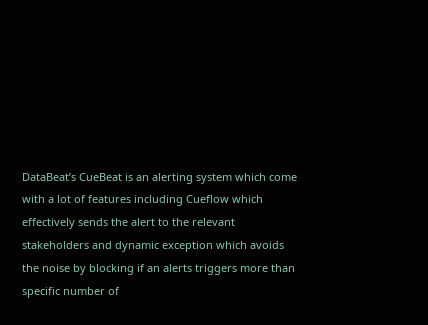DataBeat’s CueBeat is an alerting system which come with a lot of features including Cueflow which effectively sends the alert to the relevant stakeholders and dynamic exception which avoids the noise by blocking if an alerts triggers more than specific number of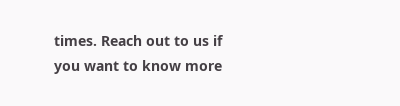times. Reach out to us if you want to know more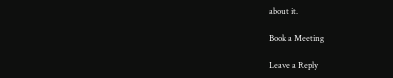about it.

Book a Meeting

Leave a Reply